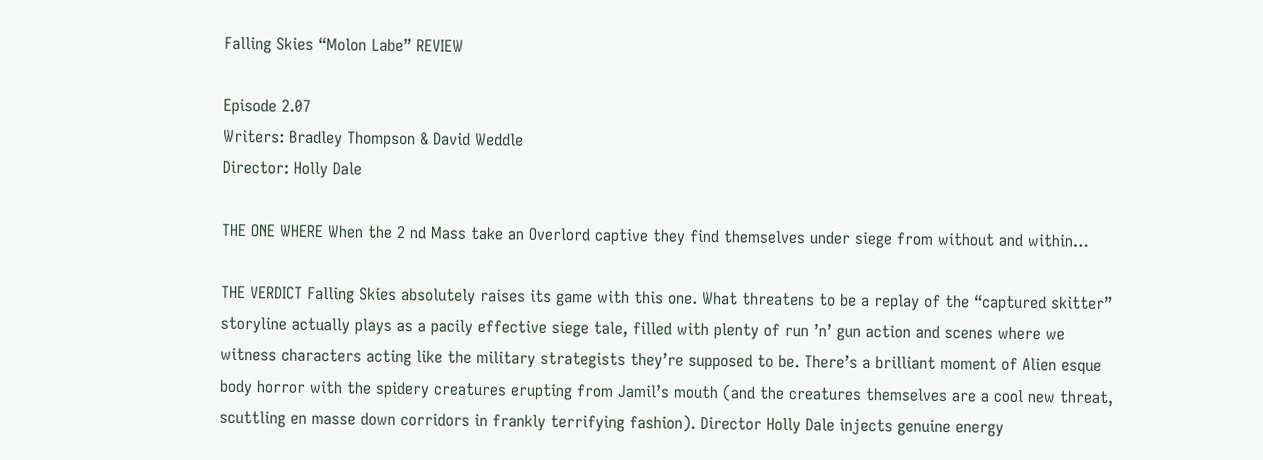Falling Skies “Molon Labe” REVIEW

Episode 2.07
Writers: Bradley Thompson & David Weddle
Director: Holly Dale

THE ONE WHERE When the 2 nd Mass take an Overlord captive they find themselves under siege from without and within…

THE VERDICT Falling Skies absolutely raises its game with this one. What threatens to be a replay of the “captured skitter” storyline actually plays as a pacily effective siege tale, filled with plenty of run ’n’ gun action and scenes where we witness characters acting like the military strategists they’re supposed to be. There’s a brilliant moment of Alien esque body horror with the spidery creatures erupting from Jamil’s mouth (and the creatures themselves are a cool new threat, scuttling en masse down corridors in frankly terrifying fashion). Director Holly Dale injects genuine energy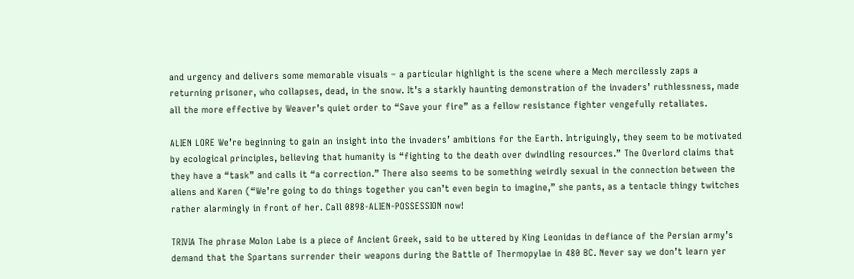and urgency and delivers some memorable visuals – a particular highlight is the scene where a Mech mercilessly zaps a returning prisoner, who collapses, dead, in the snow. It’s a starkly haunting demonstration of the invaders’ ruthlessness, made all the more effective by Weaver’s quiet order to “Save your fire” as a fellow resistance fighter vengefully retaliates.

ALIEN LORE We’re beginning to gain an insight into the invaders’ ambitions for the Earth. Intriguingly, they seem to be motivated by ecological principles, believing that humanity is “fighting to the death over dwindling resources.” The Overlord claims that they have a “task” and calls it “a correction.” There also seems to be something weirdly sexual in the connection between the aliens and Karen (“We’re going to do things together you can’t even begin to imagine,” she pants, as a tentacle thingy twitches rather alarmingly in front of her. Call 0898-ALIEN-POSSESSION now!

TRIVIA The phrase Molon Labe is a piece of Ancient Greek, said to be uttered by King Leonidas in defiance of the Persian army’s demand that the Spartans surrender their weapons during the Battle of Thermopylae in 480 BC. Never say we don’t learn yer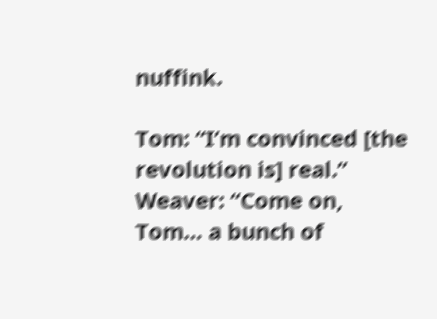nuffink.

Tom: “I’m convinced [the revolution is] real.”
Weaver: “Come on, Tom… a bunch of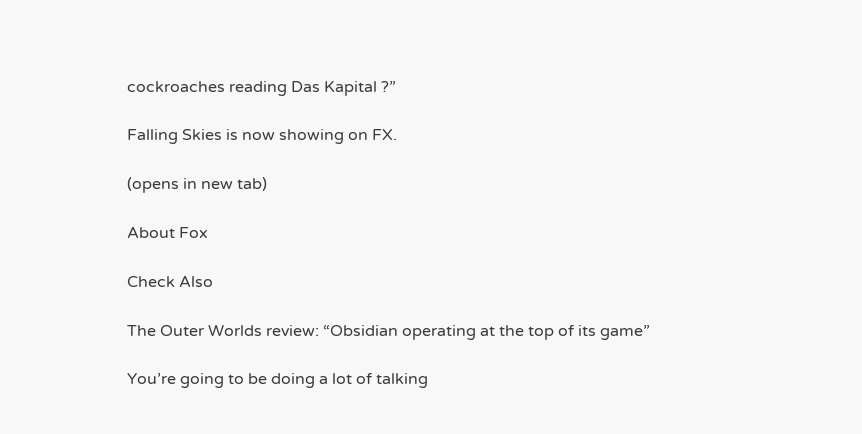cockroaches reading Das Kapital ?”

Falling Skies is now showing on FX.

(opens in new tab)

About Fox

Check Also

The Outer Worlds review: “Obsidian operating at the top of its game”

You’re going to be doing a lot of talking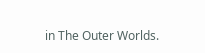in The Outer Worlds.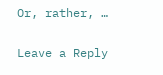Or, rather, …

Leave a Reply